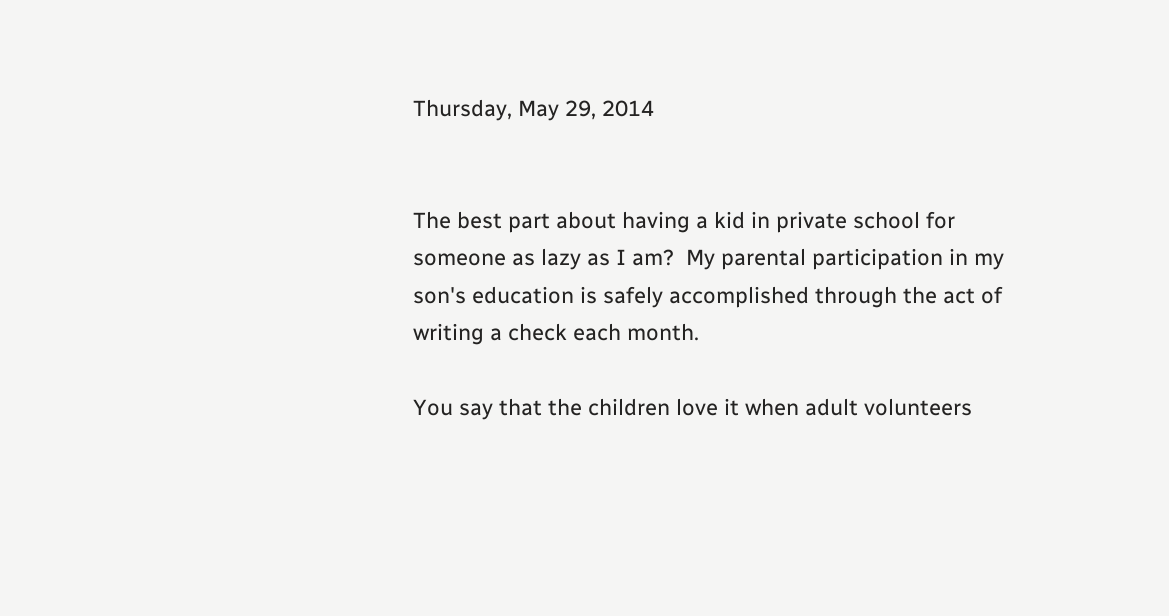Thursday, May 29, 2014


The best part about having a kid in private school for someone as lazy as I am?  My parental participation in my son's education is safely accomplished through the act of writing a check each month.

You say that the children love it when adult volunteers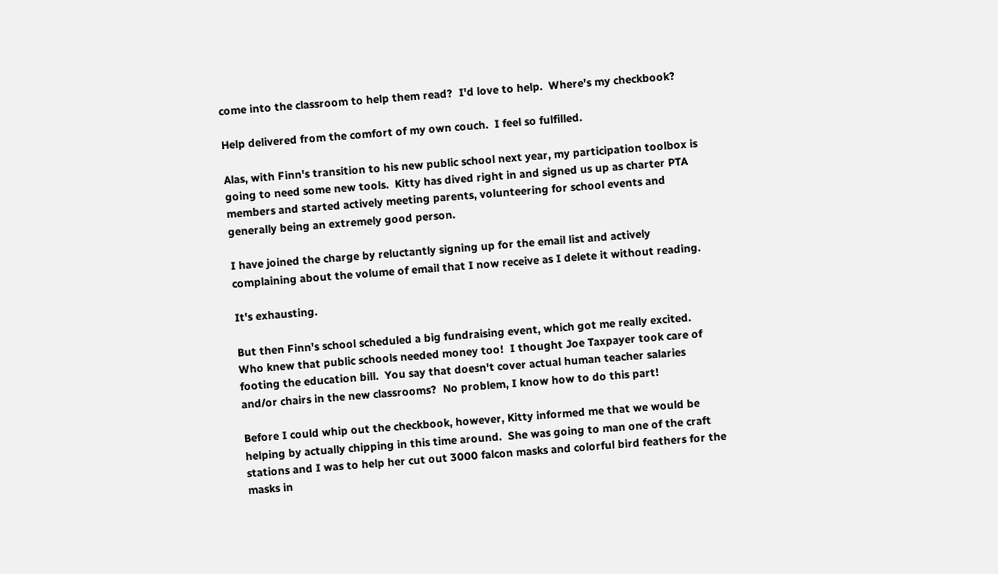come into the classroom to help them read?  I'd love to help.  Where's my checkbook?

Help delivered from the comfort of my own couch.  I feel so fulfilled.

Alas, with Finn's transition to his new public school next year, my participation toolbox is going to need some new tools.  Kitty has dived right in and signed us up as charter PTA members and started actively meeting parents, volunteering for school events and generally being an extremely good person.

I have joined the charge by reluctantly signing up for the email list and actively complaining about the volume of email that I now receive as I delete it without reading.

It's exhausting.

But then Finn's school scheduled a big fundraising event, which got me really excited.  Who knew that public schools needed money too!  I thought Joe Taxpayer took care of footing the education bill.  You say that doesn't cover actual human teacher salaries and/or chairs in the new classrooms?  No problem, I know how to do this part!

Before I could whip out the checkbook, however, Kitty informed me that we would be helping by actually chipping in this time around.  She was going to man one of the craft stations and I was to help her cut out 3000 falcon masks and colorful bird feathers for the masks in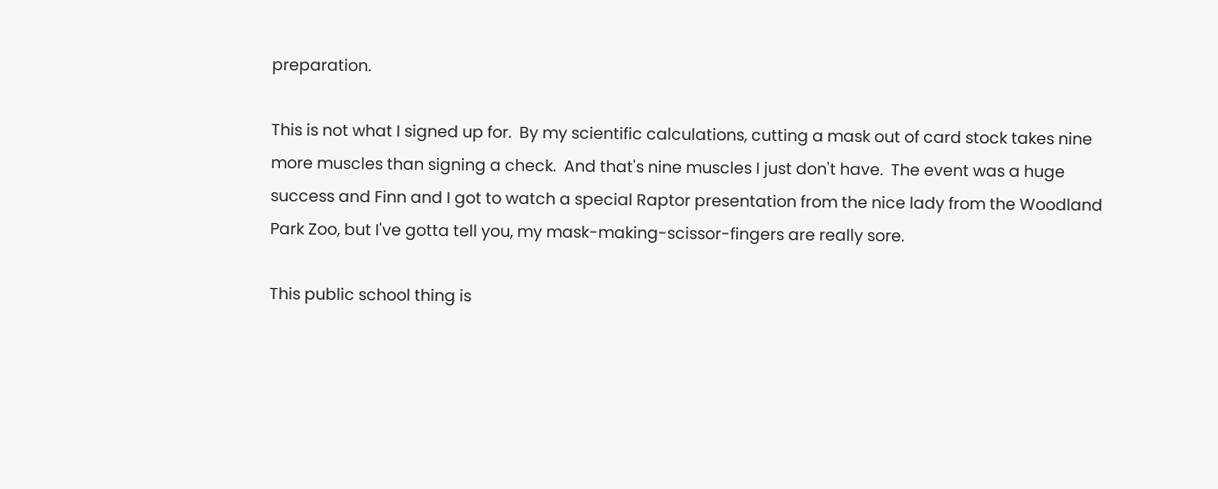preparation.

This is not what I signed up for.  By my scientific calculations, cutting a mask out of card stock takes nine more muscles than signing a check.  And that's nine muscles I just don't have.  The event was a huge success and Finn and I got to watch a special Raptor presentation from the nice lady from the Woodland Park Zoo, but I've gotta tell you, my mask-making-scissor-fingers are really sore.

This public school thing is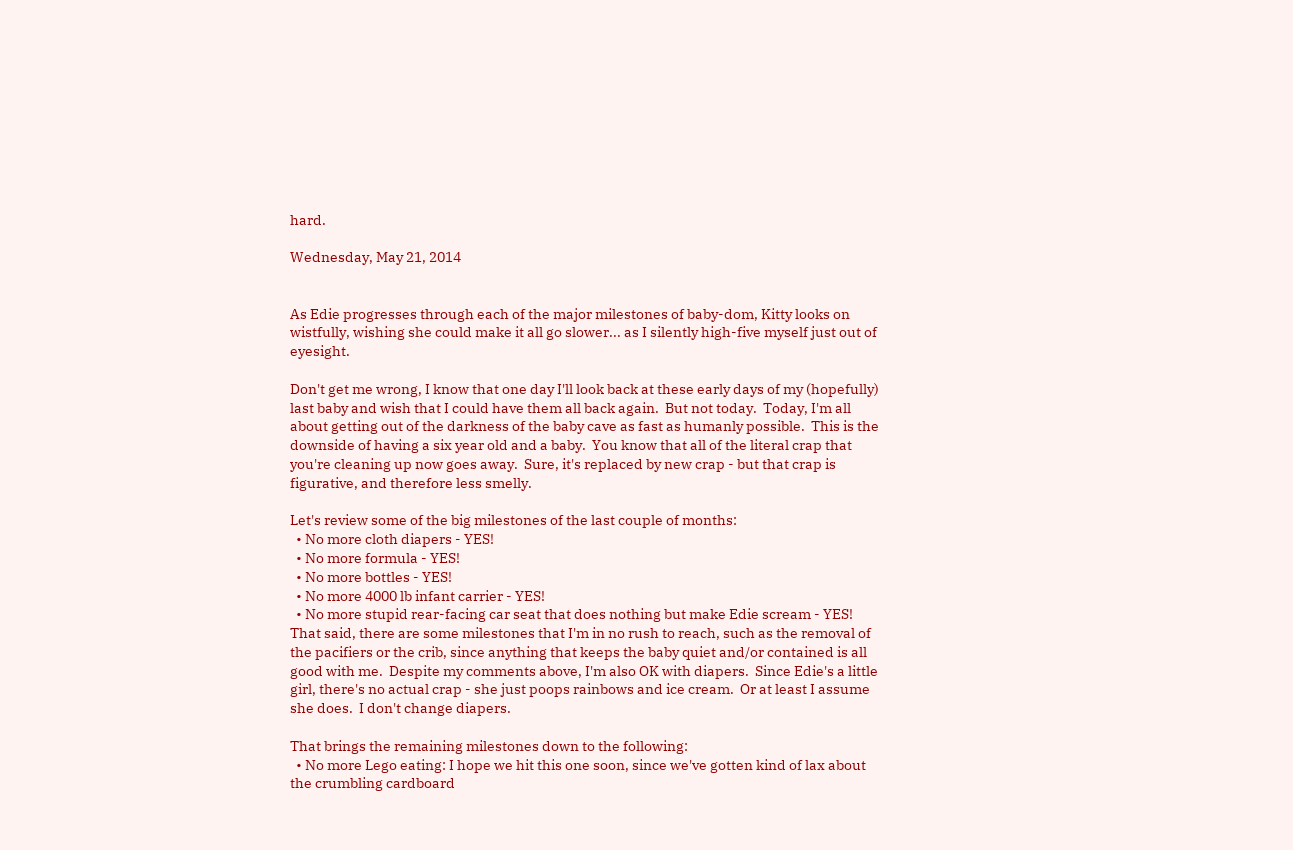hard.

Wednesday, May 21, 2014


As Edie progresses through each of the major milestones of baby-dom, Kitty looks on wistfully, wishing she could make it all go slower... as I silently high-five myself just out of eyesight.

Don't get me wrong, I know that one day I'll look back at these early days of my (hopefully) last baby and wish that I could have them all back again.  But not today.  Today, I'm all about getting out of the darkness of the baby cave as fast as humanly possible.  This is the downside of having a six year old and a baby.  You know that all of the literal crap that you're cleaning up now goes away.  Sure, it's replaced by new crap - but that crap is figurative, and therefore less smelly.

Let's review some of the big milestones of the last couple of months:
  • No more cloth diapers - YES!
  • No more formula - YES!
  • No more bottles - YES!
  • No more 4000 lb infant carrier - YES!
  • No more stupid rear-facing car seat that does nothing but make Edie scream - YES!
That said, there are some milestones that I'm in no rush to reach, such as the removal of the pacifiers or the crib, since anything that keeps the baby quiet and/or contained is all good with me.  Despite my comments above, I'm also OK with diapers.  Since Edie's a little girl, there's no actual crap - she just poops rainbows and ice cream.  Or at least I assume she does.  I don't change diapers.

That brings the remaining milestones down to the following:
  • No more Lego eating: I hope we hit this one soon, since we've gotten kind of lax about the crumbling cardboard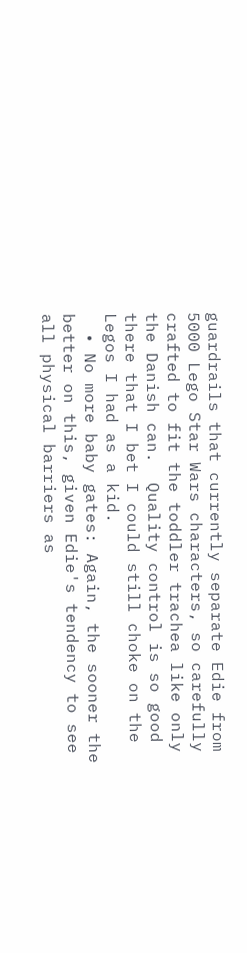guardrails that currently separate Edie from 5000 Lego Star Wars characters, so carefully crafted to fit the toddler trachea like only the Danish can.  Quality control is so good there that I bet I could still choke on the Legos I had as a kid.
  • No more baby gates: Again, the sooner the better on this, given Edie's tendency to see all physical barriers as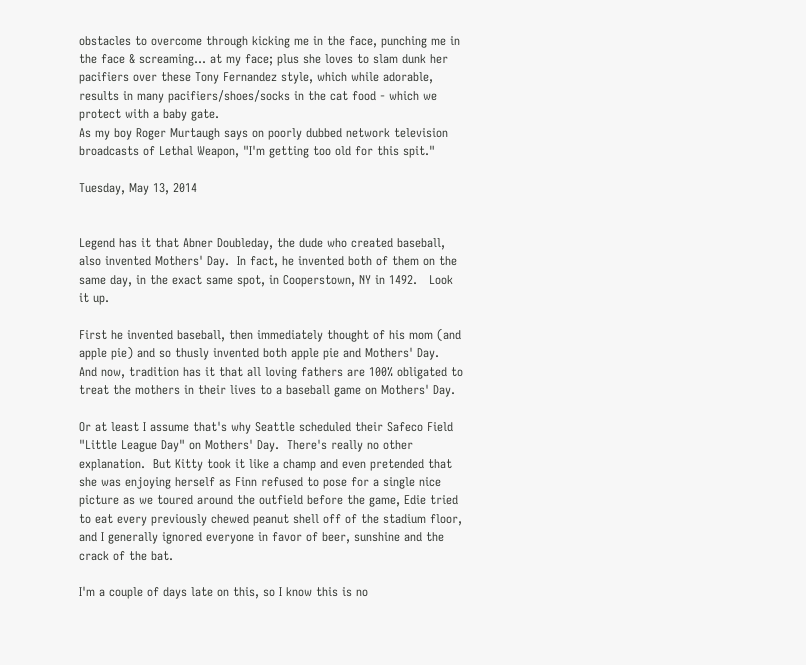obstacles to overcome through kicking me in the face, punching me in the face & screaming... at my face; plus she loves to slam dunk her pacifiers over these Tony Fernandez style, which while adorable, results in many pacifiers/shoes/socks in the cat food - which we protect with a baby gate.
As my boy Roger Murtaugh says on poorly dubbed network television broadcasts of Lethal Weapon, "I'm getting too old for this spit."

Tuesday, May 13, 2014


Legend has it that Abner Doubleday, the dude who created baseball, also invented Mothers' Day.  In fact, he invented both of them on the same day, in the exact same spot, in Cooperstown, NY in 1492.   Look it up.

First he invented baseball, then immediately thought of his mom (and apple pie) and so thusly invented both apple pie and Mothers' Day.   And now, tradition has it that all loving fathers are 100% obligated to treat the mothers in their lives to a baseball game on Mothers' Day.

Or at least I assume that's why Seattle scheduled their Safeco Field "Little League Day" on Mothers' Day.  There's really no other explanation.  But Kitty took it like a champ and even pretended that she was enjoying herself as Finn refused to pose for a single nice picture as we toured around the outfield before the game, Edie tried to eat every previously chewed peanut shell off of the stadium floor, and I generally ignored everyone in favor of beer, sunshine and the crack of the bat.

I'm a couple of days late on this, so I know this is no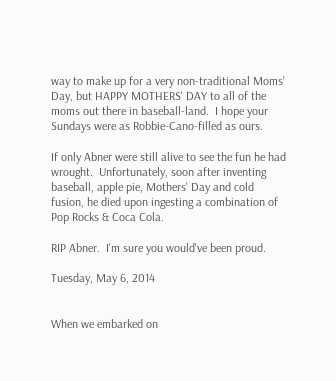way to make up for a very non-traditional Moms' Day, but HAPPY MOTHERS' DAY to all of the moms out there in baseball-land.  I hope your Sundays were as Robbie-Cano-filled as ours.

If only Abner were still alive to see the fun he had wrought.  Unfortunately, soon after inventing baseball, apple pie, Mothers' Day and cold fusion, he died upon ingesting a combination of Pop Rocks & Coca Cola.

RIP Abner.  I'm sure you would've been proud.

Tuesday, May 6, 2014


When we embarked on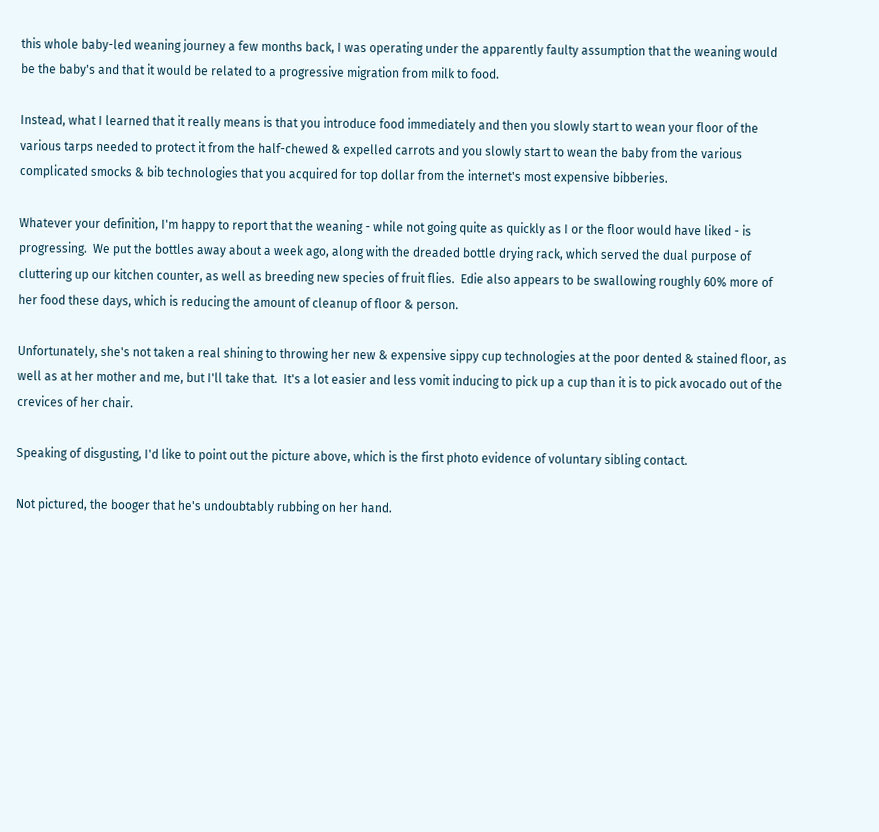this whole baby-led weaning journey a few months back, I was operating under the apparently faulty assumption that the weaning would be the baby's and that it would be related to a progressive migration from milk to food.

Instead, what I learned that it really means is that you introduce food immediately and then you slowly start to wean your floor of the various tarps needed to protect it from the half-chewed & expelled carrots and you slowly start to wean the baby from the various complicated smocks & bib technologies that you acquired for top dollar from the internet's most expensive bibberies.

Whatever your definition, I'm happy to report that the weaning - while not going quite as quickly as I or the floor would have liked - is progressing.  We put the bottles away about a week ago, along with the dreaded bottle drying rack, which served the dual purpose of cluttering up our kitchen counter, as well as breeding new species of fruit flies.  Edie also appears to be swallowing roughly 60% more of her food these days, which is reducing the amount of cleanup of floor & person.

Unfortunately, she's not taken a real shining to throwing her new & expensive sippy cup technologies at the poor dented & stained floor, as well as at her mother and me, but I'll take that.  It's a lot easier and less vomit inducing to pick up a cup than it is to pick avocado out of the crevices of her chair.

Speaking of disgusting, I'd like to point out the picture above, which is the first photo evidence of voluntary sibling contact.

Not pictured, the booger that he's undoubtably rubbing on her hand.